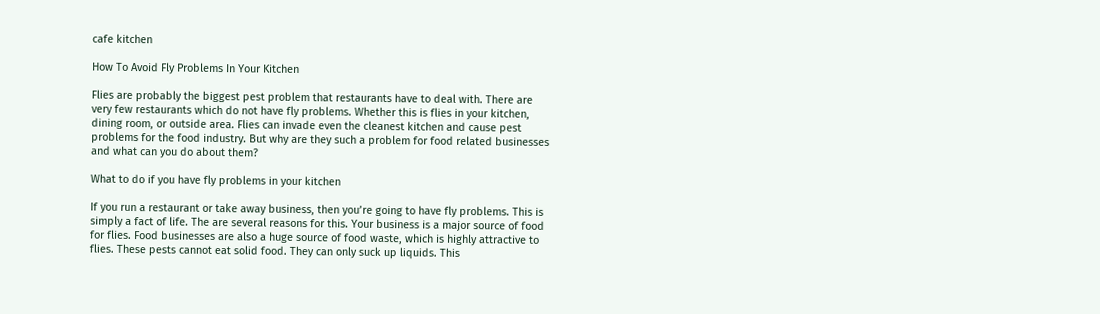cafe kitchen

How To Avoid Fly Problems In Your Kitchen

Flies are probably the biggest pest problem that restaurants have to deal with. There are very few restaurants which do not have fly problems. Whether this is flies in your kitchen, dining room, or outside area. Flies can invade even the cleanest kitchen and cause pest problems for the food industry. But why are they such a problem for food related businesses and what can you do about them?

What to do if you have fly problems in your kitchen

If you run a restaurant or take away business, then you’re going to have fly problems. This is simply a fact of life. The are several reasons for this. Your business is a major source of food for flies. Food businesses are also a huge source of food waste, which is highly attractive to flies. These pests cannot eat solid food. They can only suck up liquids. This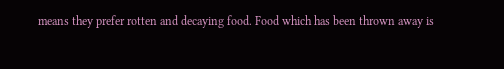means they prefer rotten and decaying food. Food which has been thrown away is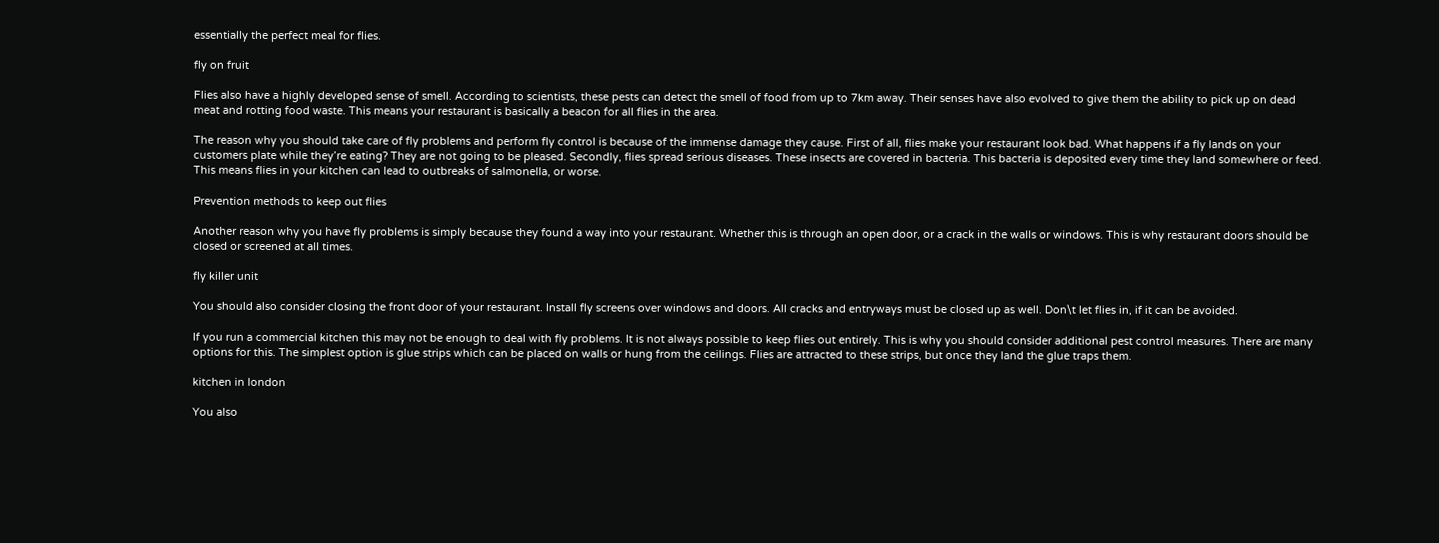essentially the perfect meal for flies.

fly on fruit

Flies also have a highly developed sense of smell. According to scientists, these pests can detect the smell of food from up to 7km away. Their senses have also evolved to give them the ability to pick up on dead meat and rotting food waste. This means your restaurant is basically a beacon for all flies in the area.

The reason why you should take care of fly problems and perform fly control is because of the immense damage they cause. First of all, flies make your restaurant look bad. What happens if a fly lands on your customers plate while they’re eating? They are not going to be pleased. Secondly, flies spread serious diseases. These insects are covered in bacteria. This bacteria is deposited every time they land somewhere or feed. This means flies in your kitchen can lead to outbreaks of salmonella, or worse.

Prevention methods to keep out flies

Another reason why you have fly problems is simply because they found a way into your restaurant. Whether this is through an open door, or a crack in the walls or windows. This is why restaurant doors should be closed or screened at all times.

fly killer unit

You should also consider closing the front door of your restaurant. Install fly screens over windows and doors. All cracks and entryways must be closed up as well. Don\t let flies in, if it can be avoided.

If you run a commercial kitchen this may not be enough to deal with fly problems. It is not always possible to keep flies out entirely. This is why you should consider additional pest control measures. There are many options for this. The simplest option is glue strips which can be placed on walls or hung from the ceilings. Flies are attracted to these strips, but once they land the glue traps them.

kitchen in london

You also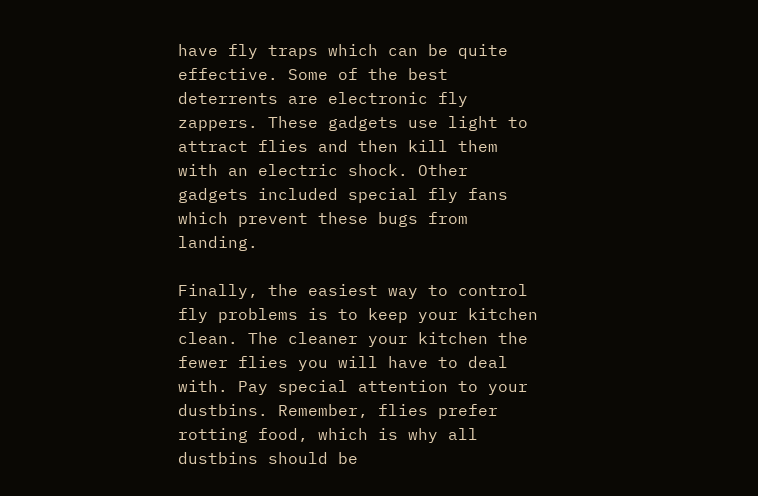have fly traps which can be quite effective. Some of the best deterrents are electronic fly zappers. These gadgets use light to attract flies and then kill them with an electric shock. Other gadgets included special fly fans which prevent these bugs from landing.

Finally, the easiest way to control fly problems is to keep your kitchen clean. The cleaner your kitchen the fewer flies you will have to deal with. Pay special attention to your dustbins. Remember, flies prefer rotting food, which is why all dustbins should be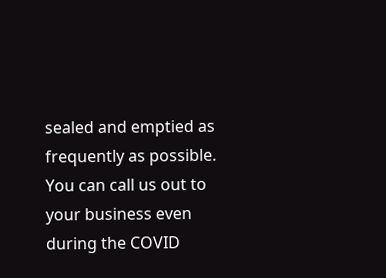sealed and emptied as frequently as possible. You can call us out to your business even during the COVID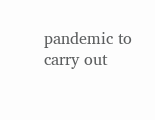pandemic to carry out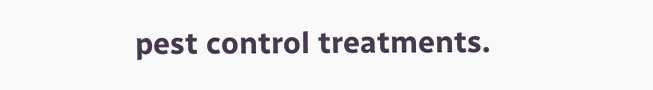pest control treatments.